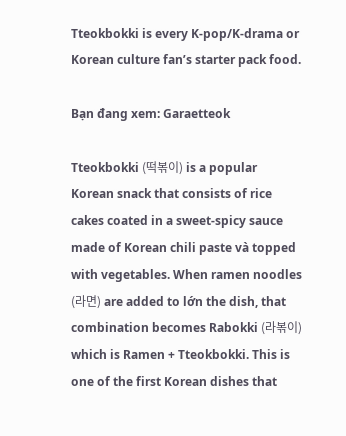Tteokbokki is every K-pop/K-drama or Korean culture fan’s starter pack food.

Bạn đang xem: Garaetteok

Tteokbokki (떡볶이) is a popular Korean snack that consists of rice cakes coated in a sweet-spicy sauce made of Korean chili paste và topped with vegetables. When ramen noodles (라면) are added to lớn the dish, that combination becomes Rabokki (라볶이) which is Ramen + Tteokbokki. This is one of the first Korean dishes that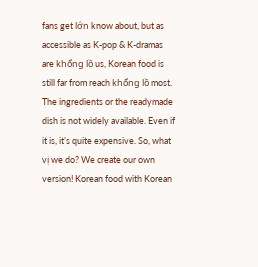fans get lớn know about, but as accessible as K-pop & K-dramas are khổng lồ us, Korean food is still far from reach khổng lồ most. The ingredients or the readymade dish is not widely available. Even if it is, it’s quite expensive. So, what vị we do? We create our own version! Korean food with Korean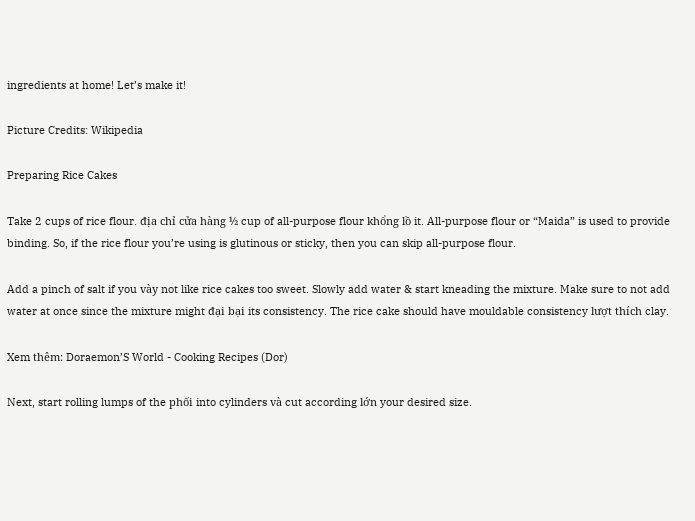ingredients at home! Let’s make it!

Picture Credits: Wikipedia

Preparing Rice Cakes

Take 2 cups of rice flour. địa chỉ cửa hàng ½ cup of all-purpose flour khổng lồ it. All-purpose flour or “Maida” is used to provide binding. So, if the rice flour you’re using is glutinous or sticky, then you can skip all-purpose flour.

Add a pinch of salt if you vày not like rice cakes too sweet. Slowly add water & start kneading the mixture. Make sure to not add water at once since the mixture might đại bại its consistency. The rice cake should have mouldable consistency lượt thích clay.

Xem thêm: Doraemon’S World - Cooking Recipes (Dor)

Next, start rolling lumps of the phối into cylinders và cut according lớn your desired size.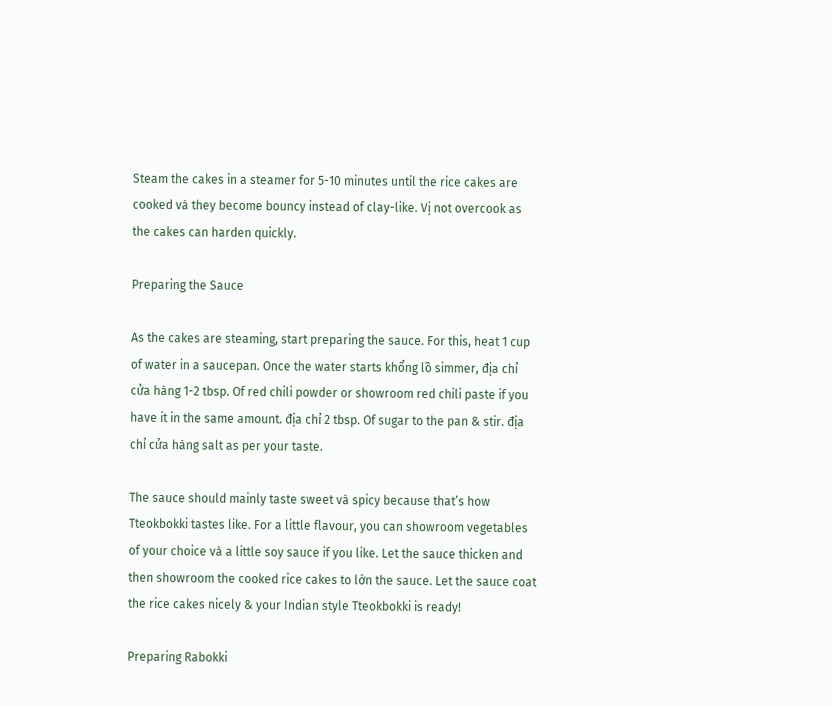Steam the cakes in a steamer for 5-10 minutes until the rice cakes are cooked và they become bouncy instead of clay-like. Vị not overcook as the cakes can harden quickly.

Preparing the Sauce

As the cakes are steaming, start preparing the sauce. For this, heat 1 cup of water in a saucepan. Once the water starts khổng lồ simmer, địa chỉ cửa hàng 1-2 tbsp. Of red chili powder or showroom red chili paste if you have it in the same amount. địa chỉ 2 tbsp. Of sugar to the pan & stir. địa chỉ cửa hàng salt as per your taste.

The sauce should mainly taste sweet và spicy because that’s how Tteokbokki tastes like. For a little flavour, you can showroom vegetables of your choice và a little soy sauce if you like. Let the sauce thicken and then showroom the cooked rice cakes to lớn the sauce. Let the sauce coat the rice cakes nicely & your Indian style Tteokbokki is ready!

Preparing Rabokki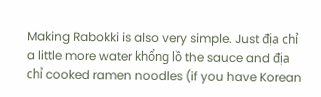Making Rabokki is also very simple. Just địa chỉ a little more water khổng lồ the sauce and địa chỉ cooked ramen noodles (if you have Korean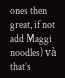ones then great, if not add Maggi noodles) và that’s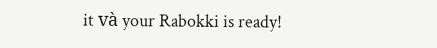it và your Rabokki is ready!